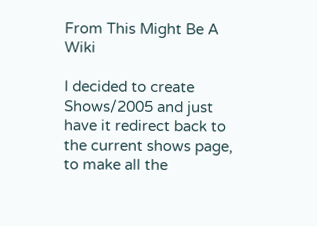From This Might Be A Wiki

I decided to create Shows/2005 and just have it redirect back to the current shows page, to make all the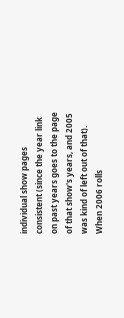individual show pages consistent (since the year link on past years goes to the page of that show's years, and 2005 was kind of left out of that). When 2006 rolls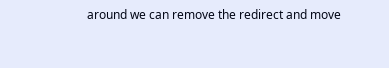around we can remove the redirect and move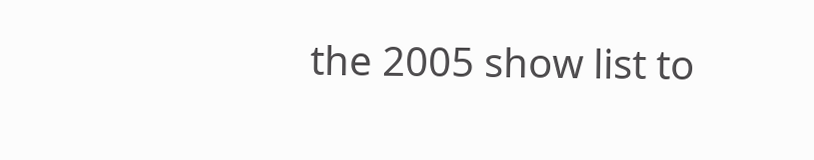the 2005 show list to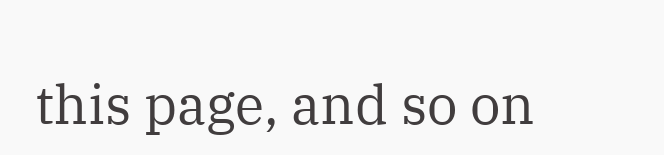this page, and so on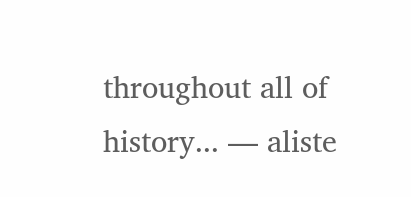throughout all of history... — aliste